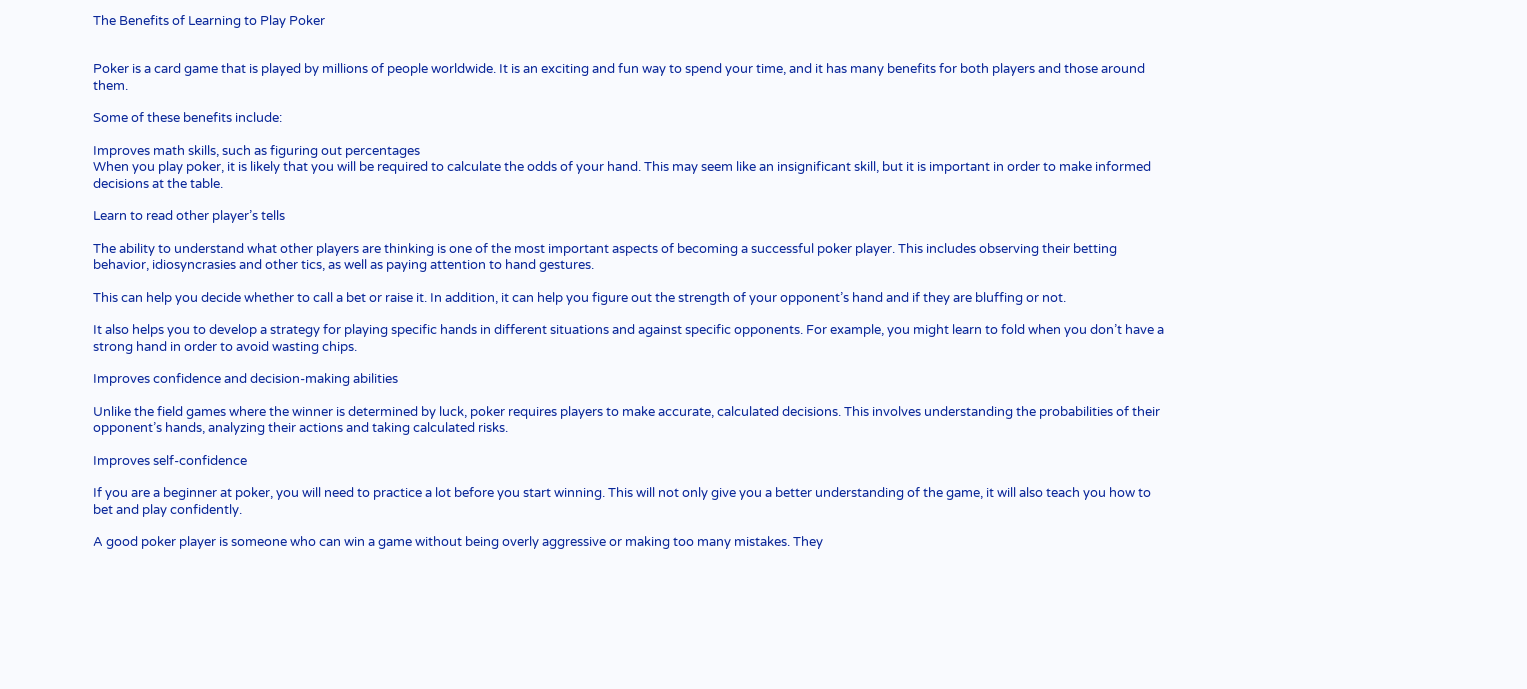The Benefits of Learning to Play Poker


Poker is a card game that is played by millions of people worldwide. It is an exciting and fun way to spend your time, and it has many benefits for both players and those around them.

Some of these benefits include:

Improves math skills, such as figuring out percentages
When you play poker, it is likely that you will be required to calculate the odds of your hand. This may seem like an insignificant skill, but it is important in order to make informed decisions at the table.

Learn to read other player’s tells

The ability to understand what other players are thinking is one of the most important aspects of becoming a successful poker player. This includes observing their betting behavior, idiosyncrasies and other tics, as well as paying attention to hand gestures.

This can help you decide whether to call a bet or raise it. In addition, it can help you figure out the strength of your opponent’s hand and if they are bluffing or not.

It also helps you to develop a strategy for playing specific hands in different situations and against specific opponents. For example, you might learn to fold when you don’t have a strong hand in order to avoid wasting chips.

Improves confidence and decision-making abilities

Unlike the field games where the winner is determined by luck, poker requires players to make accurate, calculated decisions. This involves understanding the probabilities of their opponent’s hands, analyzing their actions and taking calculated risks.

Improves self-confidence

If you are a beginner at poker, you will need to practice a lot before you start winning. This will not only give you a better understanding of the game, it will also teach you how to bet and play confidently.

A good poker player is someone who can win a game without being overly aggressive or making too many mistakes. They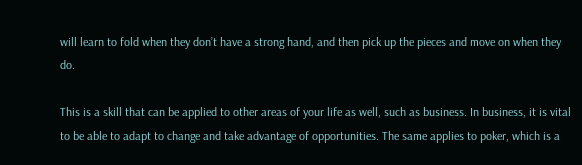will learn to fold when they don’t have a strong hand, and then pick up the pieces and move on when they do.

This is a skill that can be applied to other areas of your life as well, such as business. In business, it is vital to be able to adapt to change and take advantage of opportunities. The same applies to poker, which is a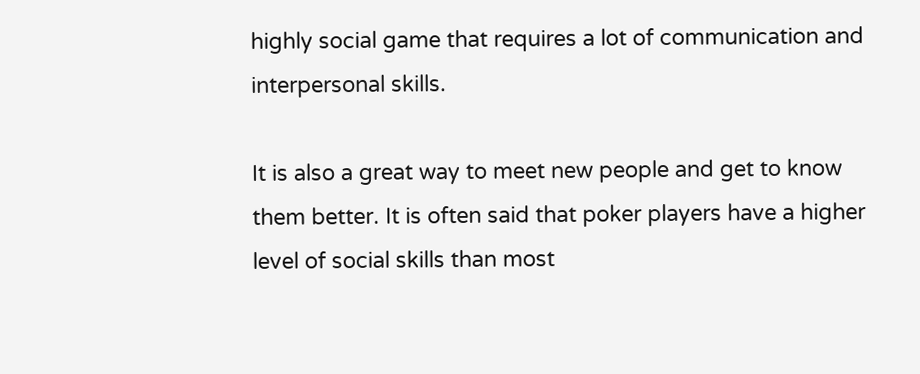highly social game that requires a lot of communication and interpersonal skills.

It is also a great way to meet new people and get to know them better. It is often said that poker players have a higher level of social skills than most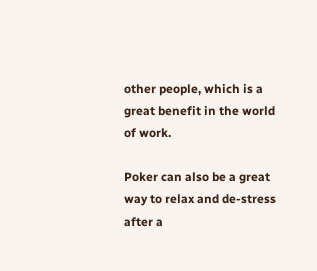other people, which is a great benefit in the world of work.

Poker can also be a great way to relax and de-stress after a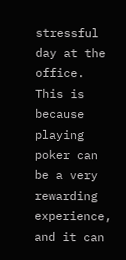stressful day at the office. This is because playing poker can be a very rewarding experience, and it can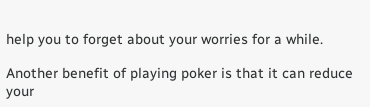help you to forget about your worries for a while.

Another benefit of playing poker is that it can reduce your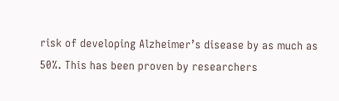risk of developing Alzheimer’s disease by as much as 50%. This has been proven by researchers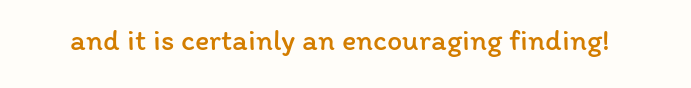and it is certainly an encouraging finding!